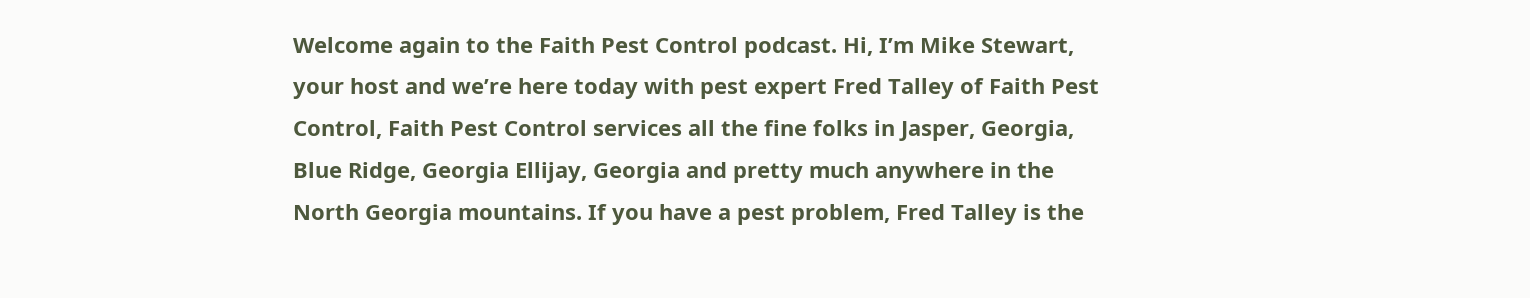Welcome again to the Faith Pest Control podcast. Hi, I’m Mike Stewart, your host and we’re here today with pest expert Fred Talley of Faith Pest Control, Faith Pest Control services all the fine folks in Jasper, Georgia, Blue Ridge, Georgia Ellijay, Georgia and pretty much anywhere in the North Georgia mountains. If you have a pest problem, Fred Talley is the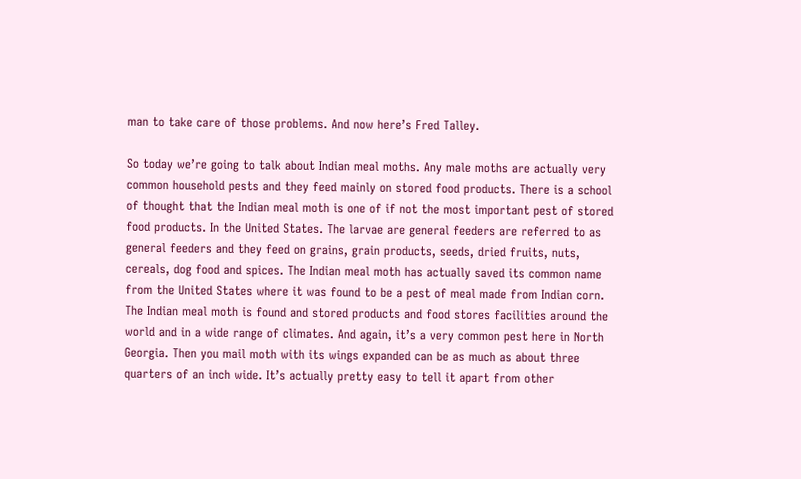man to take care of those problems. And now here’s Fred Talley.

So today we’re going to talk about Indian meal moths. Any male moths are actually very common household pests and they feed mainly on stored food products. There is a school of thought that the Indian meal moth is one of if not the most important pest of stored food products. In the United States. The larvae are general feeders are referred to as general feeders and they feed on grains, grain products, seeds, dried fruits, nuts, cereals, dog food and spices. The Indian meal moth has actually saved its common name from the United States where it was found to be a pest of meal made from Indian corn. The Indian meal moth is found and stored products and food stores facilities around the world and in a wide range of climates. And again, it’s a very common pest here in North Georgia. Then you mail moth with its wings expanded can be as much as about three quarters of an inch wide. It’s actually pretty easy to tell it apart from other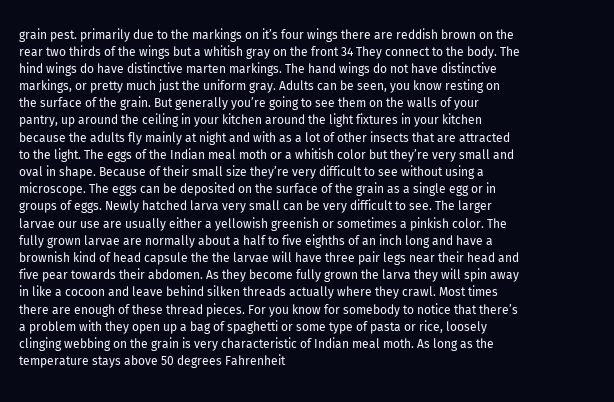grain pest. primarily due to the markings on it’s four wings there are reddish brown on the rear two thirds of the wings but a whitish gray on the front 34 They connect to the body. The hind wings do have distinctive marten markings. The hand wings do not have distinctive markings, or pretty much just the uniform gray. Adults can be seen, you know resting on the surface of the grain. But generally you’re going to see them on the walls of your pantry, up around the ceiling in your kitchen around the light fixtures in your kitchen because the adults fly mainly at night and with as a lot of other insects that are attracted to the light. The eggs of the Indian meal moth or a whitish color but they’re very small and oval in shape. Because of their small size they’re very difficult to see without using a microscope. The eggs can be deposited on the surface of the grain as a single egg or in groups of eggs. Newly hatched larva very small can be very difficult to see. The larger larvae our use are usually either a yellowish greenish or sometimes a pinkish color. The fully grown larvae are normally about a half to five eighths of an inch long and have a brownish kind of head capsule the the larvae will have three pair legs near their head and five pear towards their abdomen. As they become fully grown the larva they will spin away in like a cocoon and leave behind silken threads actually where they crawl. Most times there are enough of these thread pieces. For you know for somebody to notice that there’s a problem with they open up a bag of spaghetti or some type of pasta or rice, loosely clinging webbing on the grain is very characteristic of Indian meal moth. As long as the temperature stays above 50 degrees Fahrenheit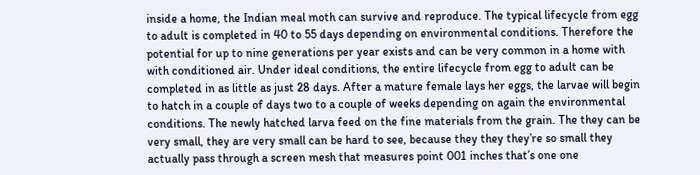inside a home, the Indian meal moth can survive and reproduce. The typical lifecycle from egg to adult is completed in 40 to 55 days depending on environmental conditions. Therefore the potential for up to nine generations per year exists and can be very common in a home with with conditioned air. Under ideal conditions, the entire lifecycle from egg to adult can be completed in as little as just 28 days. After a mature female lays her eggs, the larvae will begin to hatch in a couple of days two to a couple of weeks depending on again the environmental conditions. The newly hatched larva feed on the fine materials from the grain. The they can be very small, they are very small can be hard to see, because they they they’re so small they actually pass through a screen mesh that measures point 001 inches that’s one one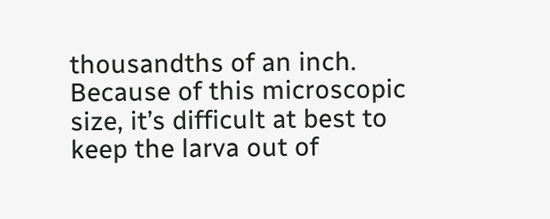thousandths of an inch. Because of this microscopic size, it’s difficult at best to keep the larva out of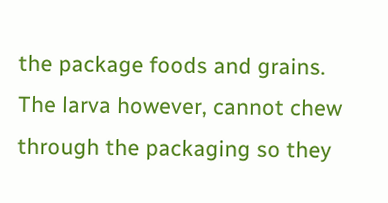the package foods and grains. The larva however, cannot chew through the packaging so they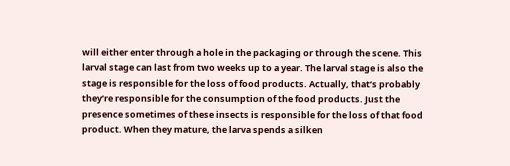will either enter through a hole in the packaging or through the scene. This larval stage can last from two weeks up to a year. The larval stage is also the stage is responsible for the loss of food products. Actually, that’s probably they’re responsible for the consumption of the food products. Just the presence sometimes of these insects is responsible for the loss of that food product. When they mature, the larva spends a silken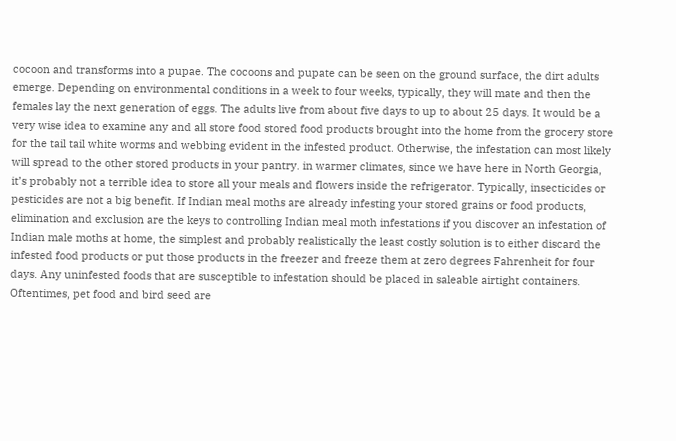cocoon and transforms into a pupae. The cocoons and pupate can be seen on the ground surface, the dirt adults emerge. Depending on environmental conditions in a week to four weeks, typically, they will mate and then the females lay the next generation of eggs. The adults live from about five days to up to about 25 days. It would be a very wise idea to examine any and all store food stored food products brought into the home from the grocery store for the tail tail white worms and webbing evident in the infested product. Otherwise, the infestation can most likely will spread to the other stored products in your pantry. in warmer climates, since we have here in North Georgia, it’s probably not a terrible idea to store all your meals and flowers inside the refrigerator. Typically, insecticides or pesticides are not a big benefit. If Indian meal moths are already infesting your stored grains or food products, elimination and exclusion are the keys to controlling Indian meal moth infestations if you discover an infestation of Indian male moths at home, the simplest and probably realistically the least costly solution is to either discard the infested food products or put those products in the freezer and freeze them at zero degrees Fahrenheit for four days. Any uninfested foods that are susceptible to infestation should be placed in saleable airtight containers. Oftentimes, pet food and bird seed are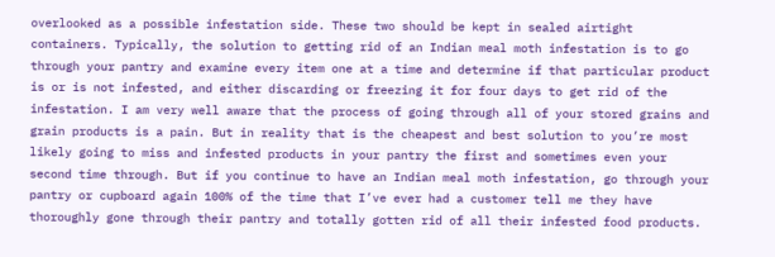overlooked as a possible infestation side. These two should be kept in sealed airtight containers. Typically, the solution to getting rid of an Indian meal moth infestation is to go through your pantry and examine every item one at a time and determine if that particular product is or is not infested, and either discarding or freezing it for four days to get rid of the infestation. I am very well aware that the process of going through all of your stored grains and grain products is a pain. But in reality that is the cheapest and best solution to you’re most likely going to miss and infested products in your pantry the first and sometimes even your second time through. But if you continue to have an Indian meal moth infestation, go through your pantry or cupboard again 100% of the time that I’ve ever had a customer tell me they have thoroughly gone through their pantry and totally gotten rid of all their infested food products.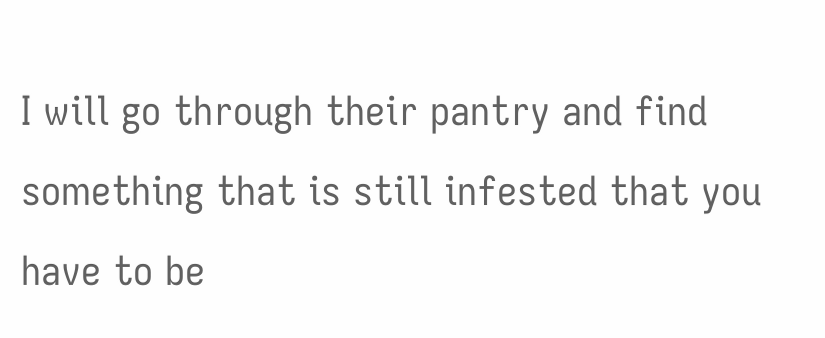I will go through their pantry and find something that is still infested that you have to be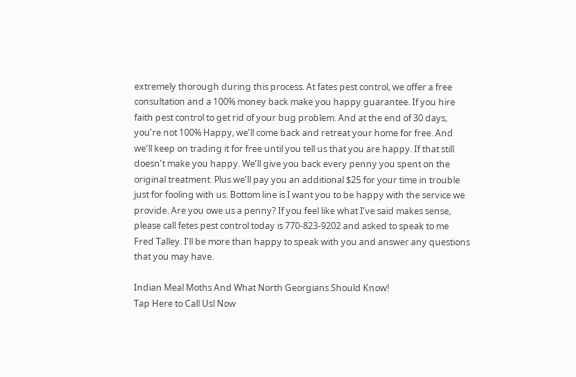extremely thorough during this process. At fates pest control, we offer a free consultation and a 100% money back make you happy guarantee. If you hire faith pest control to get rid of your bug problem. And at the end of 30 days, you’re not 100% Happy, we’ll come back and retreat your home for free. And we’ll keep on trading it for free until you tell us that you are happy. If that still doesn’t make you happy. We’ll give you back every penny you spent on the original treatment. Plus we’ll pay you an additional $25 for your time in trouble just for fooling with us. Bottom line is I want you to be happy with the service we provide. Are you owe us a penny? If you feel like what I’ve said makes sense, please call fetes pest control today is 770-823-9202 and asked to speak to me Fred Talley. I’ll be more than happy to speak with you and answer any questions that you may have.

Indian Meal Moths And What North Georgians Should Know!
Tap Here to Call Usl Now